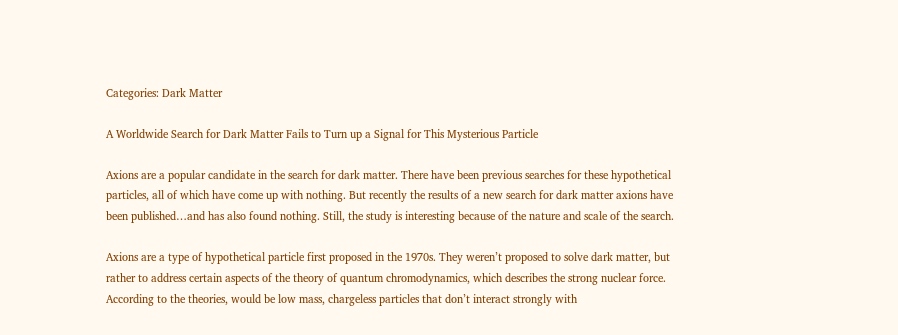Categories: Dark Matter

A Worldwide Search for Dark Matter Fails to Turn up a Signal for This Mysterious Particle

Axions are a popular candidate in the search for dark matter. There have been previous searches for these hypothetical particles, all of which have come up with nothing. But recently the results of a new search for dark matter axions have been published…and has also found nothing. Still, the study is interesting because of the nature and scale of the search.

Axions are a type of hypothetical particle first proposed in the 1970s. They weren’t proposed to solve dark matter, but rather to address certain aspects of the theory of quantum chromodynamics, which describes the strong nuclear force. According to the theories, would be low mass, chargeless particles that don’t interact strongly with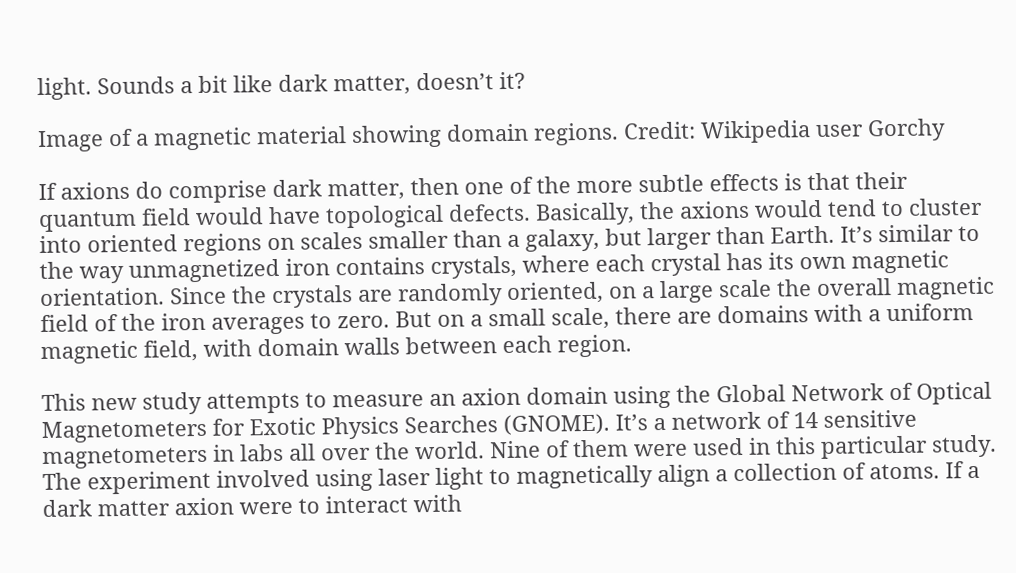light. Sounds a bit like dark matter, doesn’t it?

Image of a magnetic material showing domain regions. Credit: Wikipedia user Gorchy

If axions do comprise dark matter, then one of the more subtle effects is that their quantum field would have topological defects. Basically, the axions would tend to cluster into oriented regions on scales smaller than a galaxy, but larger than Earth. It’s similar to the way unmagnetized iron contains crystals, where each crystal has its own magnetic orientation. Since the crystals are randomly oriented, on a large scale the overall magnetic field of the iron averages to zero. But on a small scale, there are domains with a uniform magnetic field, with domain walls between each region.

This new study attempts to measure an axion domain using the Global Network of Optical Magnetometers for Exotic Physics Searches (GNOME). It’s a network of 14 sensitive magnetometers in labs all over the world. Nine of them were used in this particular study. The experiment involved using laser light to magnetically align a collection of atoms. If a dark matter axion were to interact with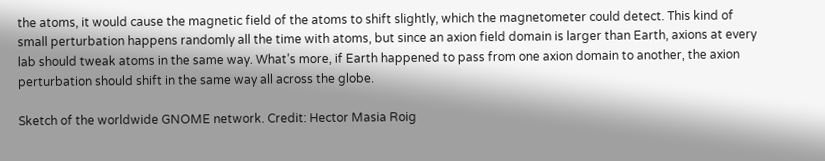the atoms, it would cause the magnetic field of the atoms to shift slightly, which the magnetometer could detect. This kind of small perturbation happens randomly all the time with atoms, but since an axion field domain is larger than Earth, axions at every lab should tweak atoms in the same way. What’s more, if Earth happened to pass from one axion domain to another, the axion perturbation should shift in the same way all across the globe.

Sketch of the worldwide GNOME network. Credit: Hector Masia Roig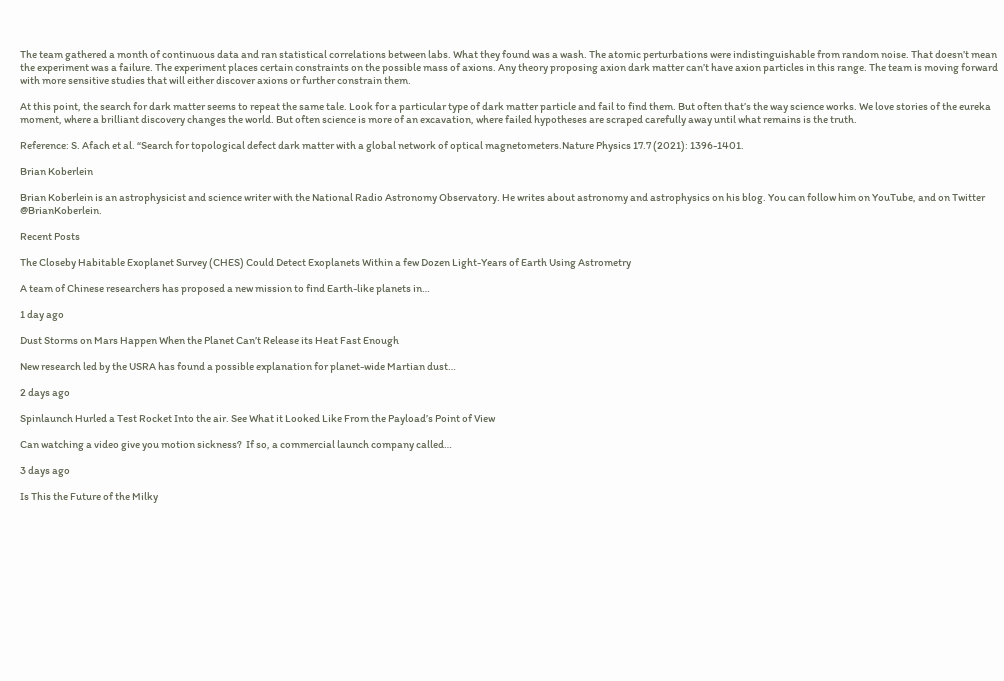The team gathered a month of continuous data and ran statistical correlations between labs. What they found was a wash. The atomic perturbations were indistinguishable from random noise. That doesn’t mean the experiment was a failure. The experiment places certain constraints on the possible mass of axions. Any theory proposing axion dark matter can’t have axion particles in this range. The team is moving forward with more sensitive studies that will either discover axions or further constrain them.

At this point, the search for dark matter seems to repeat the same tale. Look for a particular type of dark matter particle and fail to find them. But often that’s the way science works. We love stories of the eureka moment, where a brilliant discovery changes the world. But often science is more of an excavation, where failed hypotheses are scraped carefully away until what remains is the truth.

Reference: S. Afach et al. “Search for topological defect dark matter with a global network of optical magnetometers.Nature Physics 17.7 (2021): 1396-1401.

Brian Koberlein

Brian Koberlein is an astrophysicist and science writer with the National Radio Astronomy Observatory. He writes about astronomy and astrophysics on his blog. You can follow him on YouTube, and on Twitter @BrianKoberlein.

Recent Posts

The Closeby Habitable Exoplanet Survey (CHES) Could Detect Exoplanets Within a few Dozen Light-Years of Earth Using Astrometry

A team of Chinese researchers has proposed a new mission to find Earth-like planets in…

1 day ago

Dust Storms on Mars Happen When the Planet Can’t Release its Heat Fast Enough

New research led by the USRA has found a possible explanation for planet-wide Martian dust…

2 days ago

Spinlaunch Hurled a Test Rocket Into the air. See What it Looked Like From the Payload’s Point of View

Can watching a video give you motion sickness?  If so, a commercial launch company called…

3 days ago

Is This the Future of the Milky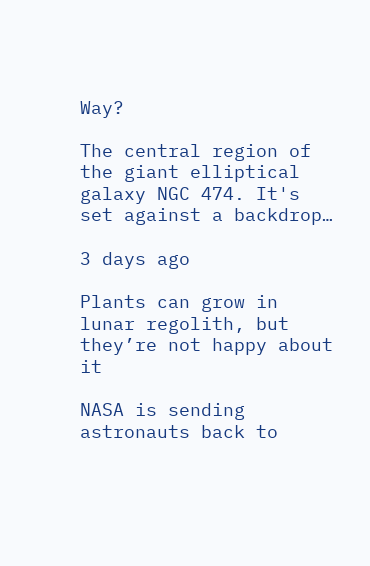Way?

The central region of the giant elliptical galaxy NGC 474. It's set against a backdrop…

3 days ago

Plants can grow in lunar regolith, but they’re not happy about it

NASA is sending astronauts back to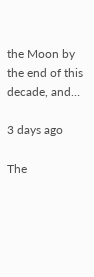the Moon by the end of this decade, and…

3 days ago

The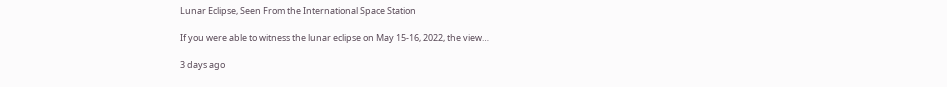Lunar Eclipse, Seen From the International Space Station

If you were able to witness the lunar eclipse on May 15-16, 2022, the view…

3 days ago